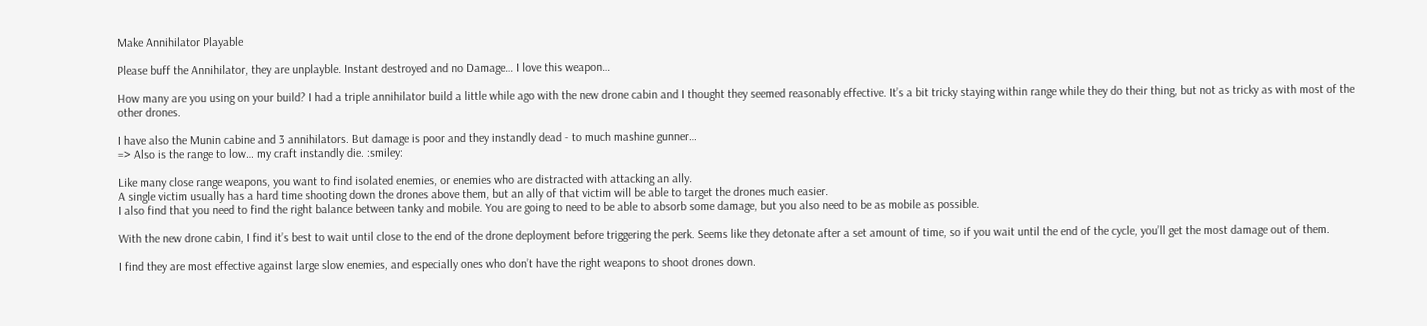Make Annihilator Playable

Please buff the Annihilator, they are unplayble. Instant destroyed and no Damage… I love this weapon…

How many are you using on your build? I had a triple annihilator build a little while ago with the new drone cabin and I thought they seemed reasonably effective. It’s a bit tricky staying within range while they do their thing, but not as tricky as with most of the other drones.

I have also the Munin cabine and 3 annihilators. But damage is poor and they instandly dead - to much mashine gunner…
=> Also is the range to low… my craft instandly die. :smiley:

Like many close range weapons, you want to find isolated enemies, or enemies who are distracted with attacking an ally.
A single victim usually has a hard time shooting down the drones above them, but an ally of that victim will be able to target the drones much easier.
I also find that you need to find the right balance between tanky and mobile. You are going to need to be able to absorb some damage, but you also need to be as mobile as possible.

With the new drone cabin, I find it’s best to wait until close to the end of the drone deployment before triggering the perk. Seems like they detonate after a set amount of time, so if you wait until the end of the cycle, you’ll get the most damage out of them.

I find they are most effective against large slow enemies, and especially ones who don’t have the right weapons to shoot drones down.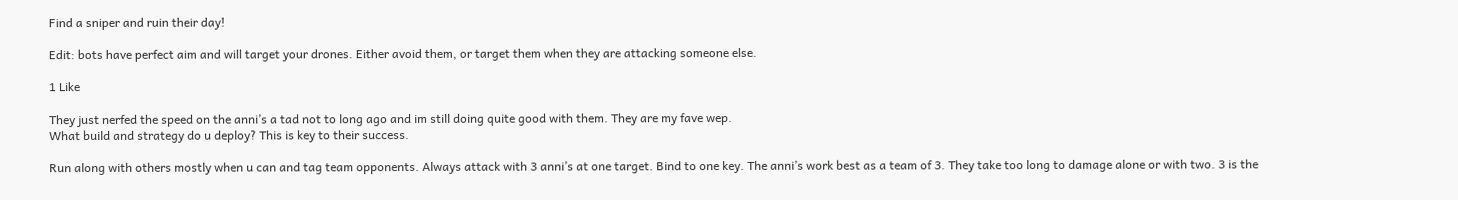Find a sniper and ruin their day!

Edit: bots have perfect aim and will target your drones. Either avoid them, or target them when they are attacking someone else.

1 Like

They just nerfed the speed on the anni’s a tad not to long ago and im still doing quite good with them. They are my fave wep.
What build and strategy do u deploy? This is key to their success.

Run along with others mostly when u can and tag team opponents. Always attack with 3 anni’s at one target. Bind to one key. The anni’s work best as a team of 3. They take too long to damage alone or with two. 3 is the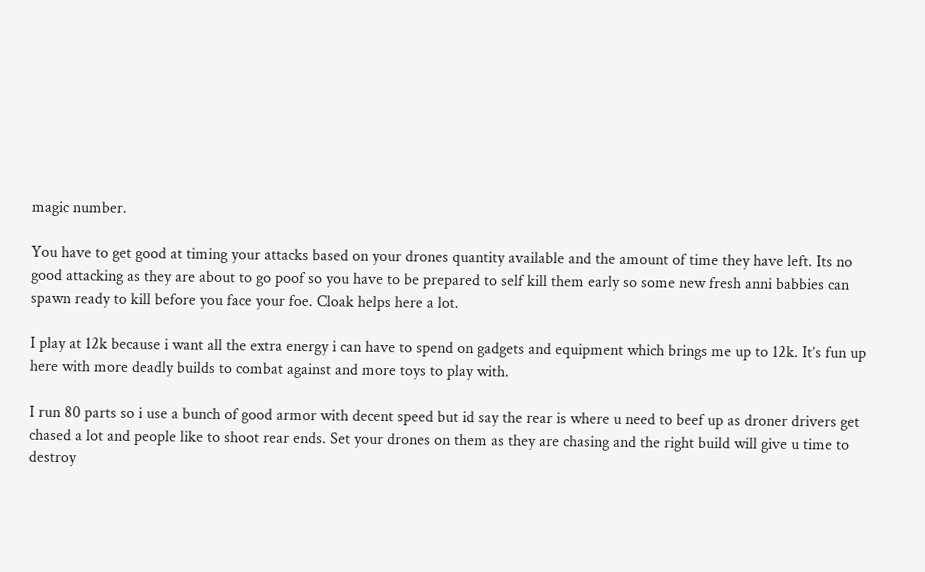magic number.

You have to get good at timing your attacks based on your drones quantity available and the amount of time they have left. Its no good attacking as they are about to go poof so you have to be prepared to self kill them early so some new fresh anni babbies can spawn ready to kill before you face your foe. Cloak helps here a lot.

I play at 12k because i want all the extra energy i can have to spend on gadgets and equipment which brings me up to 12k. It’s fun up here with more deadly builds to combat against and more toys to play with.

I run 80 parts so i use a bunch of good armor with decent speed but id say the rear is where u need to beef up as droner drivers get chased a lot and people like to shoot rear ends. Set your drones on them as they are chasing and the right build will give u time to destroy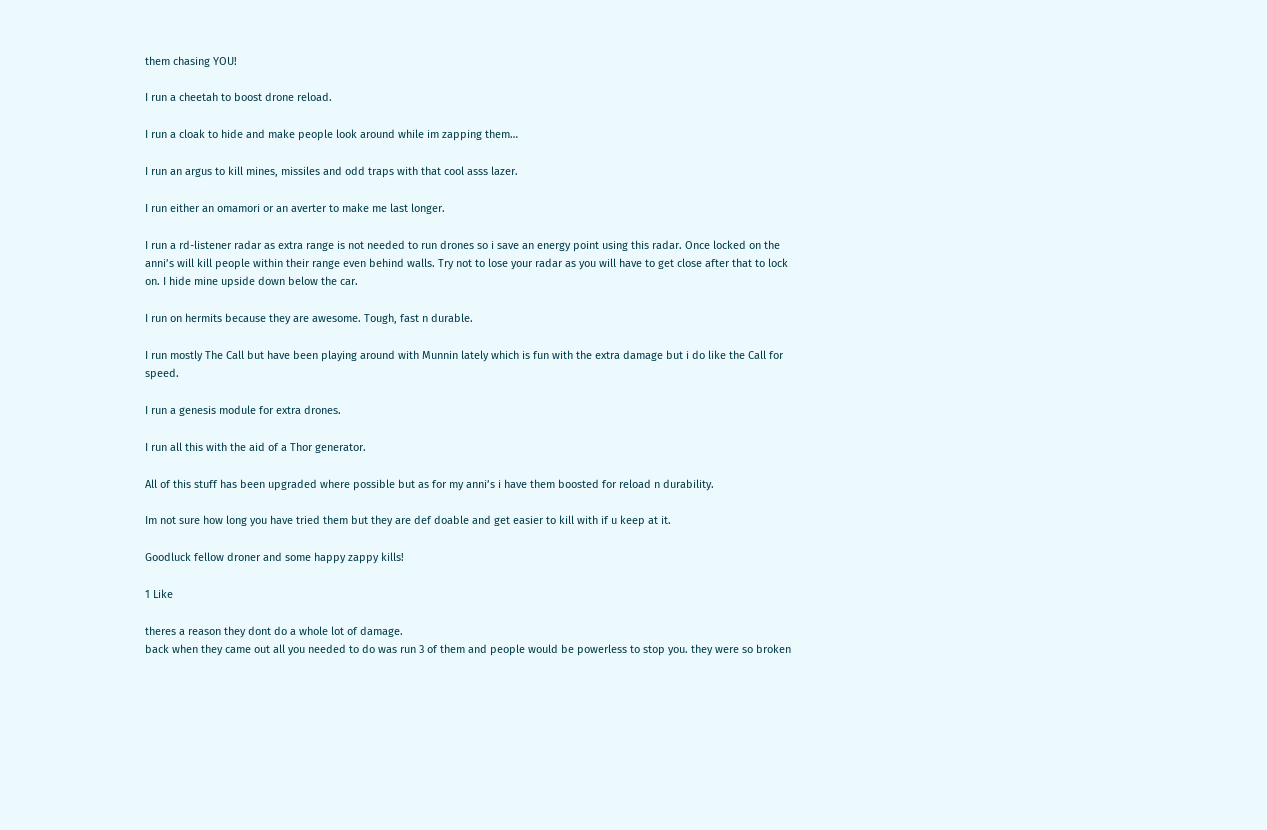them chasing YOU!

I run a cheetah to boost drone reload.

I run a cloak to hide and make people look around while im zapping them…

I run an argus to kill mines, missiles and odd traps with that cool asss lazer.

I run either an omamori or an averter to make me last longer.

I run a rd-listener radar as extra range is not needed to run drones so i save an energy point using this radar. Once locked on the anni’s will kill people within their range even behind walls. Try not to lose your radar as you will have to get close after that to lock on. I hide mine upside down below the car.

I run on hermits because they are awesome. Tough, fast n durable.

I run mostly The Call but have been playing around with Munnin lately which is fun with the extra damage but i do like the Call for speed.

I run a genesis module for extra drones.

I run all this with the aid of a Thor generator.

All of this stuff has been upgraded where possible but as for my anni’s i have them boosted for reload n durability.

Im not sure how long you have tried them but they are def doable and get easier to kill with if u keep at it.

Goodluck fellow droner and some happy zappy kills!

1 Like

theres a reason they dont do a whole lot of damage.
back when they came out all you needed to do was run 3 of them and people would be powerless to stop you. they were so broken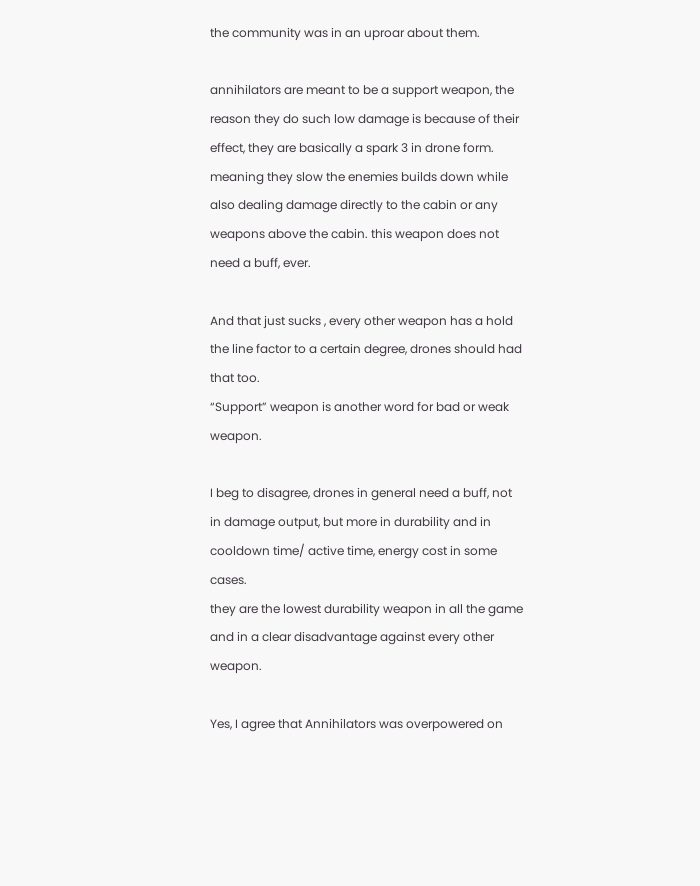the community was in an uproar about them.

annihilators are meant to be a support weapon, the reason they do such low damage is because of their effect, they are basically a spark 3 in drone form. meaning they slow the enemies builds down while also dealing damage directly to the cabin or any weapons above the cabin. this weapon does not need a buff, ever.

And that just sucks , every other weapon has a hold the line factor to a certain degree, drones should had that too.
“Support” weapon is another word for bad or weak weapon.

I beg to disagree, drones in general need a buff, not in damage output, but more in durability and in cooldown time/ active time, energy cost in some cases.
they are the lowest durability weapon in all the game and in a clear disadvantage against every other weapon.

Yes, I agree that Annihilators was overpowered on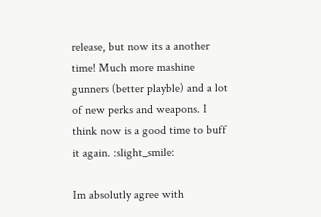release, but now its a another time! Much more mashine gunners (better playble) and a lot of new perks and weapons. I think now is a good time to buff it again. :slight_smile:

Im absolutly agree with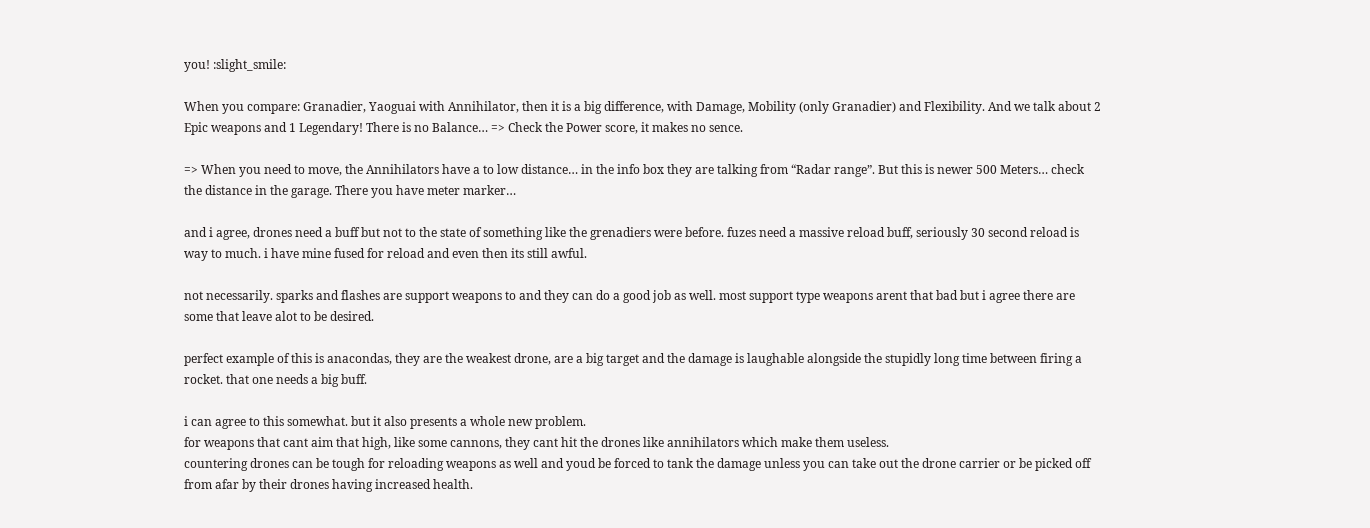you! :slight_smile:

When you compare: Granadier, Yaoguai with Annihilator, then it is a big difference, with Damage, Mobility (only Granadier) and Flexibility. And we talk about 2 Epic weapons and 1 Legendary! There is no Balance… => Check the Power score, it makes no sence.

=> When you need to move, the Annihilators have a to low distance… in the info box they are talking from “Radar range”. But this is newer 500 Meters… check the distance in the garage. There you have meter marker…

and i agree, drones need a buff but not to the state of something like the grenadiers were before. fuzes need a massive reload buff, seriously 30 second reload is way to much. i have mine fused for reload and even then its still awful.

not necessarily. sparks and flashes are support weapons to and they can do a good job as well. most support type weapons arent that bad but i agree there are some that leave alot to be desired.

perfect example of this is anacondas, they are the weakest drone, are a big target and the damage is laughable alongside the stupidly long time between firing a rocket. that one needs a big buff.

i can agree to this somewhat. but it also presents a whole new problem.
for weapons that cant aim that high, like some cannons, they cant hit the drones like annihilators which make them useless.
countering drones can be tough for reloading weapons as well and youd be forced to tank the damage unless you can take out the drone carrier or be picked off from afar by their drones having increased health.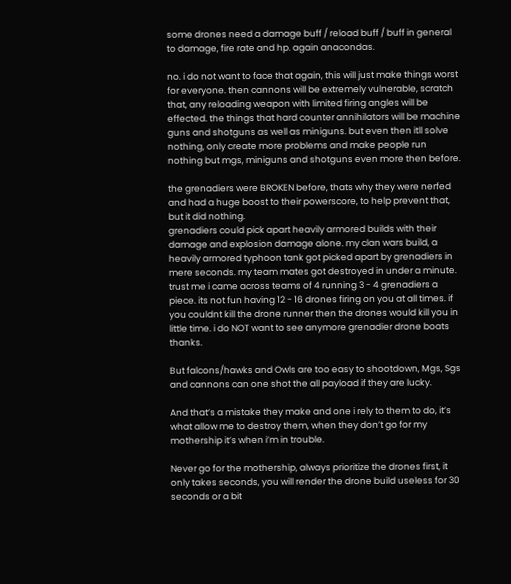some drones need a damage buff / reload buff / buff in general to damage, fire rate and hp. again anacondas.

no. i do not want to face that again, this will just make things worst for everyone. then cannons will be extremely vulnerable, scratch that, any reloading weapon with limited firing angles will be effected. the things that hard counter annihilators will be machine guns and shotguns as well as miniguns. but even then itll solve nothing, only create more problems and make people run nothing but mgs, miniguns and shotguns even more then before.

the grenadiers were BROKEN before, thats why they were nerfed and had a huge boost to their powerscore, to help prevent that, but it did nothing.
grenadiers could pick apart heavily armored builds with their damage and explosion damage alone. my clan wars build, a heavily armored typhoon tank got picked apart by grenadiers in mere seconds. my team mates got destroyed in under a minute. trust me i came across teams of 4 running 3 - 4 grenadiers a piece. its not fun having 12 - 16 drones firing on you at all times. if you couldnt kill the drone runner then the drones would kill you in little time. i do NOT want to see anymore grenadier drone boats thanks.

But falcons/hawks and Owls are too easy to shootdown, Mgs, Sgs and cannons can one shot the all payload if they are lucky.

And that’s a mistake they make and one i rely to them to do, it’s what allow me to destroy them, when they don’t go for my mothership it’s when i’m in trouble.

Never go for the mothership, always prioritize the drones first, it only takes seconds, you will render the drone build useless for 30 seconds or a bit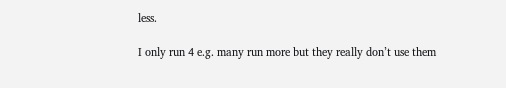less.

I only run 4 e.g. many run more but they really don’t use them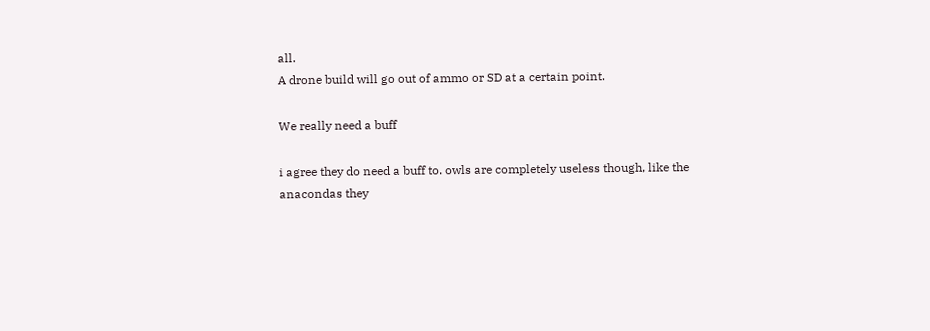all.
A drone build will go out of ammo or SD at a certain point.

We really need a buff

i agree they do need a buff to. owls are completely useless though, like the anacondas they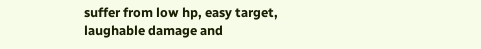suffer from low hp, easy target, laughable damage and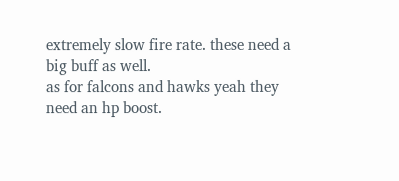extremely slow fire rate. these need a big buff as well.
as for falcons and hawks yeah they need an hp boost.